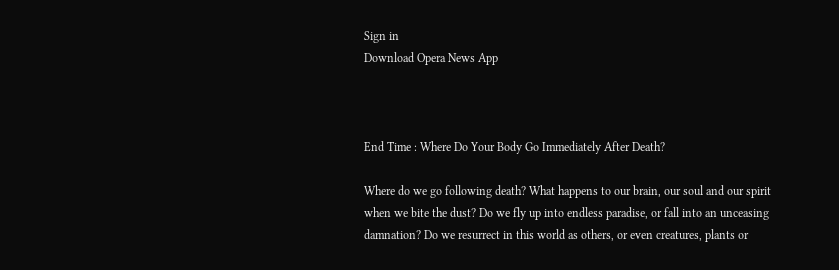Sign in
Download Opera News App



End Time : Where Do Your Body Go Immediately After Death?

Where do we go following death? What happens to our brain, our soul and our spirit when we bite the dust? Do we fly up into endless paradise, or fall into an unceasing damnation? Do we resurrect in this world as others, or even creatures, plants or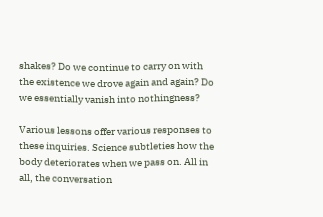shakes? Do we continue to carry on with the existence we drove again and again? Do we essentially vanish into nothingness?

Various lessons offer various responses to these inquiries. Science subtleties how the body deteriorates when we pass on. All in all, the conversation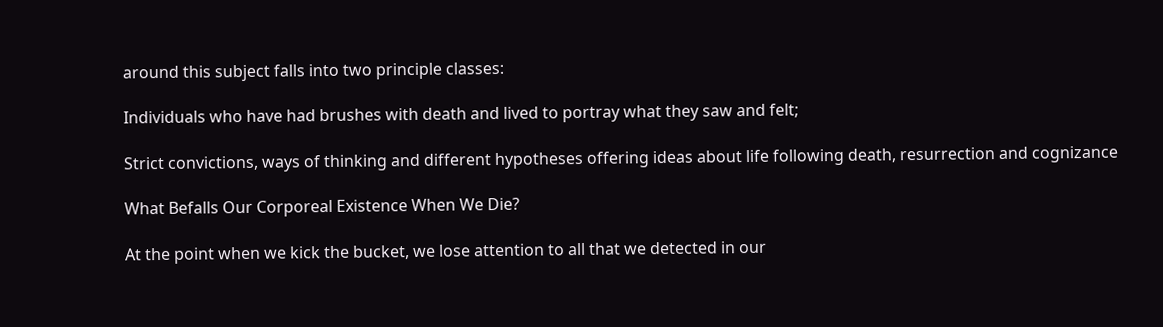around this subject falls into two principle classes:

Individuals who have had brushes with death and lived to portray what they saw and felt;

Strict convictions, ways of thinking and different hypotheses offering ideas about life following death, resurrection and cognizance

What Befalls Our Corporeal Existence When We Die?

At the point when we kick the bucket, we lose attention to all that we detected in our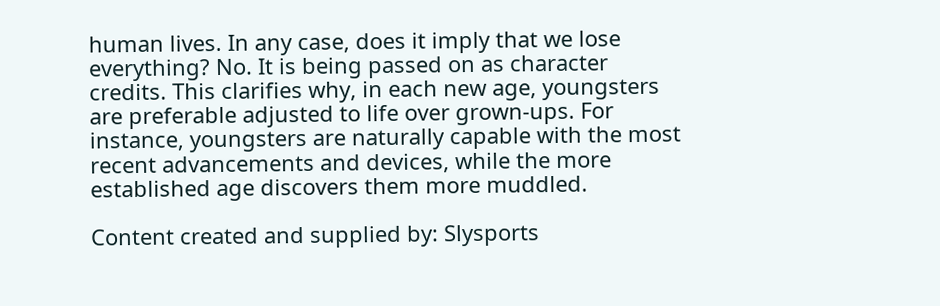human lives. In any case, does it imply that we lose everything? No. It is being passed on as character credits. This clarifies why, in each new age, youngsters are preferable adjusted to life over grown-ups. For instance, youngsters are naturally capable with the most recent advancements and devices, while the more established age discovers them more muddled.

Content created and supplied by: Slysports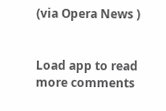(via Opera News )


Load app to read more comments